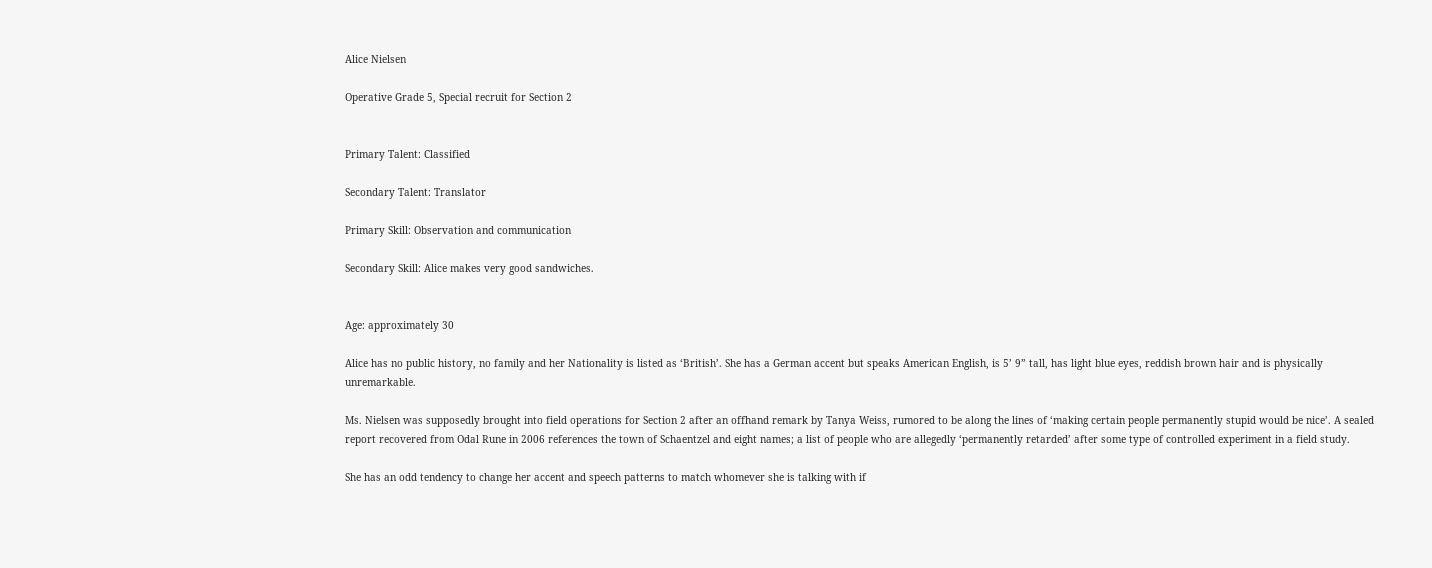Alice Nielsen

Operative Grade 5, Special recruit for Section 2


Primary Talent: Classified

Secondary Talent: Translator

Primary Skill: Observation and communication

Secondary Skill: Alice makes very good sandwiches.


Age: approximately 30

Alice has no public history, no family and her Nationality is listed as ‘British’. She has a German accent but speaks American English, is 5’ 9” tall, has light blue eyes, reddish brown hair and is physically unremarkable.

Ms. Nielsen was supposedly brought into field operations for Section 2 after an offhand remark by Tanya Weiss, rumored to be along the lines of ‘making certain people permanently stupid would be nice’. A sealed report recovered from Odal Rune in 2006 references the town of Schaentzel and eight names; a list of people who are allegedly ‘permanently retarded’ after some type of controlled experiment in a field study.

She has an odd tendency to change her accent and speech patterns to match whomever she is talking with if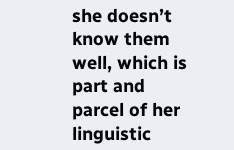she doesn’t know them well, which is part and parcel of her linguistic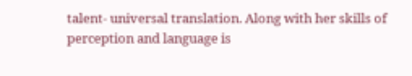talent- universal translation. Along with her skills of perception and language is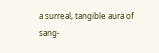a surreal, tangible aura of sang-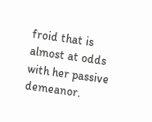froid that is almost at odds with her passive demeanor.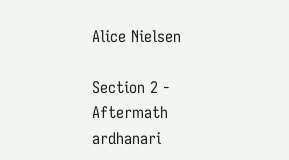Alice Nielsen

Section 2 - Aftermath ardhanari